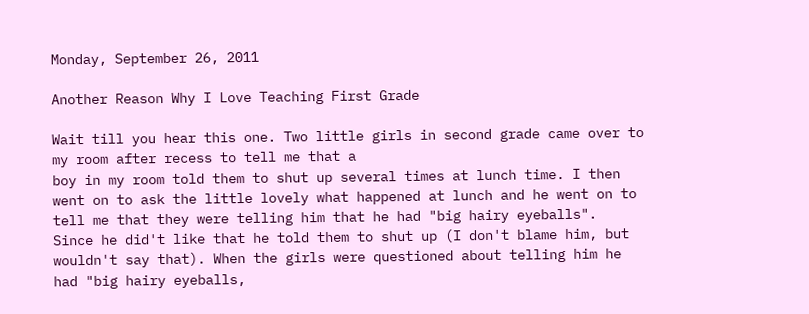Monday, September 26, 2011

Another Reason Why I Love Teaching First Grade

Wait till you hear this one. Two little girls in second grade came over to my room after recess to tell me that a
boy in my room told them to shut up several times at lunch time. I then went on to ask the little lovely what happened at lunch and he went on to tell me that they were telling him that he had "big hairy eyeballs".  Since he did't like that he told them to shut up (I don't blame him, but wouldn't say that). When the girls were questioned about telling him he had "big hairy eyeballs,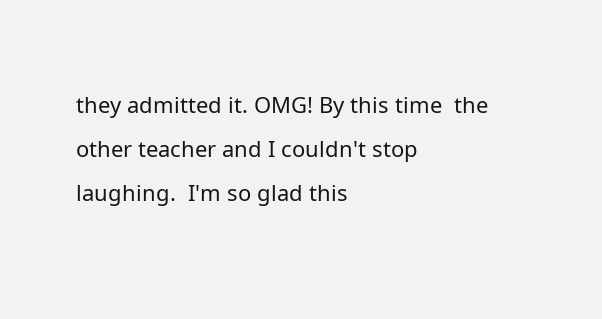they admitted it. OMG! By this time  the other teacher and I couldn't stop laughing.  I'm so glad this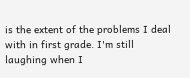is the extent of the problems I deal with in first grade. I'm still laughing when I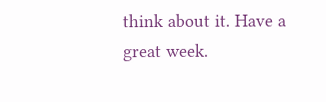think about it. Have a great week.